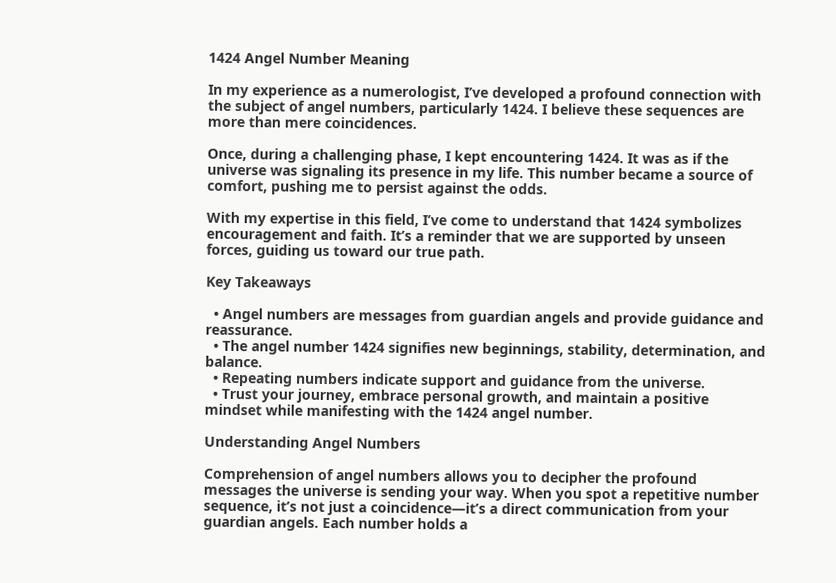1424 Angel Number Meaning

In my experience as a numerologist, I’ve developed a profound connection with the subject of angel numbers, particularly 1424. I believe these sequences are more than mere coincidences.

Once, during a challenging phase, I kept encountering 1424. It was as if the universe was signaling its presence in my life. This number became a source of comfort, pushing me to persist against the odds.

With my expertise in this field, I’ve come to understand that 1424 symbolizes encouragement and faith. It’s a reminder that we are supported by unseen forces, guiding us toward our true path.

Key Takeaways

  • Angel numbers are messages from guardian angels and provide guidance and reassurance.
  • The angel number 1424 signifies new beginnings, stability, determination, and balance.
  • Repeating numbers indicate support and guidance from the universe.
  • Trust your journey, embrace personal growth, and maintain a positive mindset while manifesting with the 1424 angel number.

Understanding Angel Numbers

Comprehension of angel numbers allows you to decipher the profound messages the universe is sending your way. When you spot a repetitive number sequence, it’s not just a coincidence—it’s a direct communication from your guardian angels. Each number holds a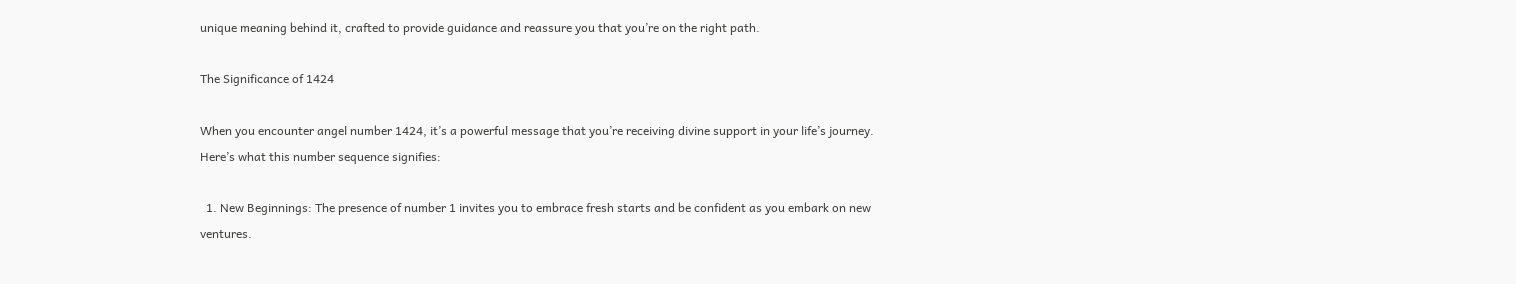unique meaning behind it, crafted to provide guidance and reassure you that you’re on the right path.

The Significance of 1424

When you encounter angel number 1424, it’s a powerful message that you’re receiving divine support in your life’s journey. Here’s what this number sequence signifies:

  1. New Beginnings: The presence of number 1 invites you to embrace fresh starts and be confident as you embark on new ventures.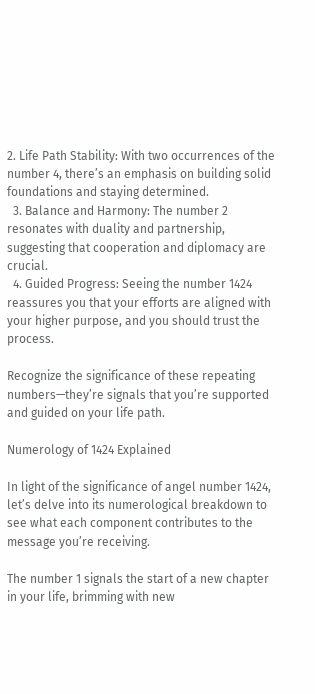2. Life Path Stability: With two occurrences of the number 4, there’s an emphasis on building solid foundations and staying determined.
  3. Balance and Harmony: The number 2 resonates with duality and partnership, suggesting that cooperation and diplomacy are crucial.
  4. Guided Progress: Seeing the number 1424 reassures you that your efforts are aligned with your higher purpose, and you should trust the process.

Recognize the significance of these repeating numbers—they’re signals that you’re supported and guided on your life path.

Numerology of 1424 Explained

In light of the significance of angel number 1424, let’s delve into its numerological breakdown to see what each component contributes to the message you’re receiving.

The number 1 signals the start of a new chapter in your life, brimming with new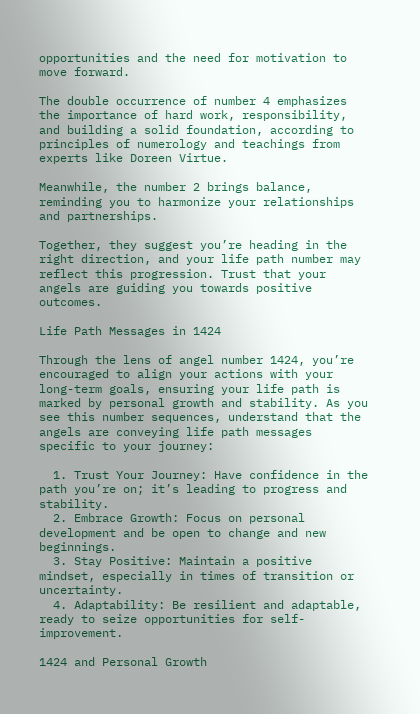opportunities and the need for motivation to move forward.

The double occurrence of number 4 emphasizes the importance of hard work, responsibility, and building a solid foundation, according to principles of numerology and teachings from experts like Doreen Virtue.

Meanwhile, the number 2 brings balance, reminding you to harmonize your relationships and partnerships.

Together, they suggest you’re heading in the right direction, and your life path number may reflect this progression. Trust that your angels are guiding you towards positive outcomes.

Life Path Messages in 1424

Through the lens of angel number 1424, you’re encouraged to align your actions with your long-term goals, ensuring your life path is marked by personal growth and stability. As you see this number sequences, understand that the angels are conveying life path messages specific to your journey:

  1. Trust Your Journey: Have confidence in the path you’re on; it’s leading to progress and stability.
  2. Embrace Growth: Focus on personal development and be open to change and new beginnings.
  3. Stay Positive: Maintain a positive mindset, especially in times of transition or uncertainty.
  4. Adaptability: Be resilient and adaptable, ready to seize opportunities for self-improvement.

1424 and Personal Growth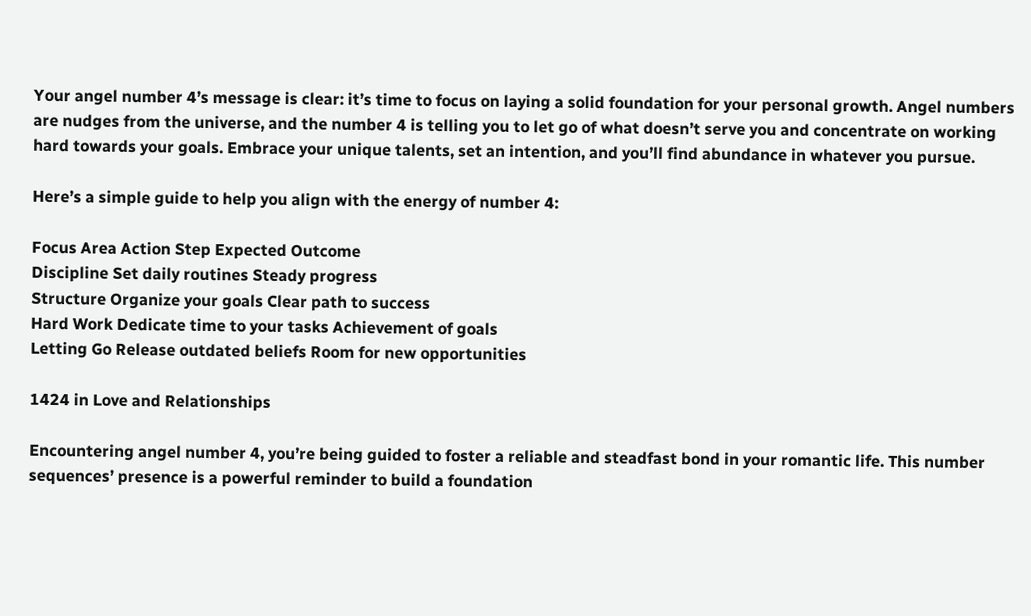Your angel number 4’s message is clear: it’s time to focus on laying a solid foundation for your personal growth. Angel numbers are nudges from the universe, and the number 4 is telling you to let go of what doesn’t serve you and concentrate on working hard towards your goals. Embrace your unique talents, set an intention, and you’ll find abundance in whatever you pursue.

Here’s a simple guide to help you align with the energy of number 4:

Focus Area Action Step Expected Outcome
Discipline Set daily routines Steady progress
Structure Organize your goals Clear path to success
Hard Work Dedicate time to your tasks Achievement of goals
Letting Go Release outdated beliefs Room for new opportunities

1424 in Love and Relationships

Encountering angel number 4, you’re being guided to foster a reliable and steadfast bond in your romantic life. This number sequences’ presence is a powerful reminder to build a foundation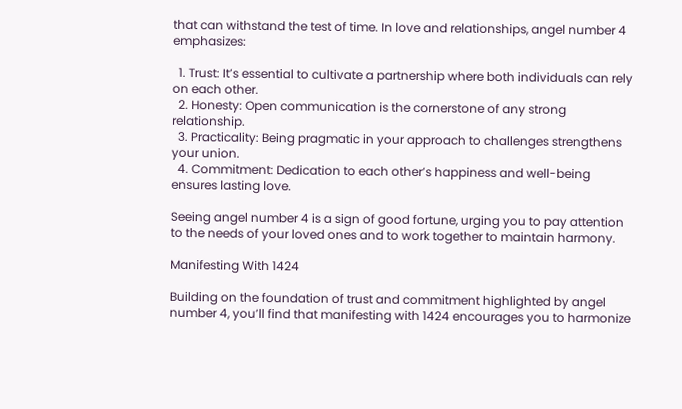that can withstand the test of time. In love and relationships, angel number 4 emphasizes:

  1. Trust: It’s essential to cultivate a partnership where both individuals can rely on each other.
  2. Honesty: Open communication is the cornerstone of any strong relationship.
  3. Practicality: Being pragmatic in your approach to challenges strengthens your union.
  4. Commitment: Dedication to each other’s happiness and well-being ensures lasting love.

Seeing angel number 4 is a sign of good fortune, urging you to pay attention to the needs of your loved ones and to work together to maintain harmony.

Manifesting With 1424

Building on the foundation of trust and commitment highlighted by angel number 4, you’ll find that manifesting with 1424 encourages you to harmonize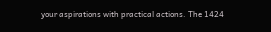your aspirations with practical actions. The 1424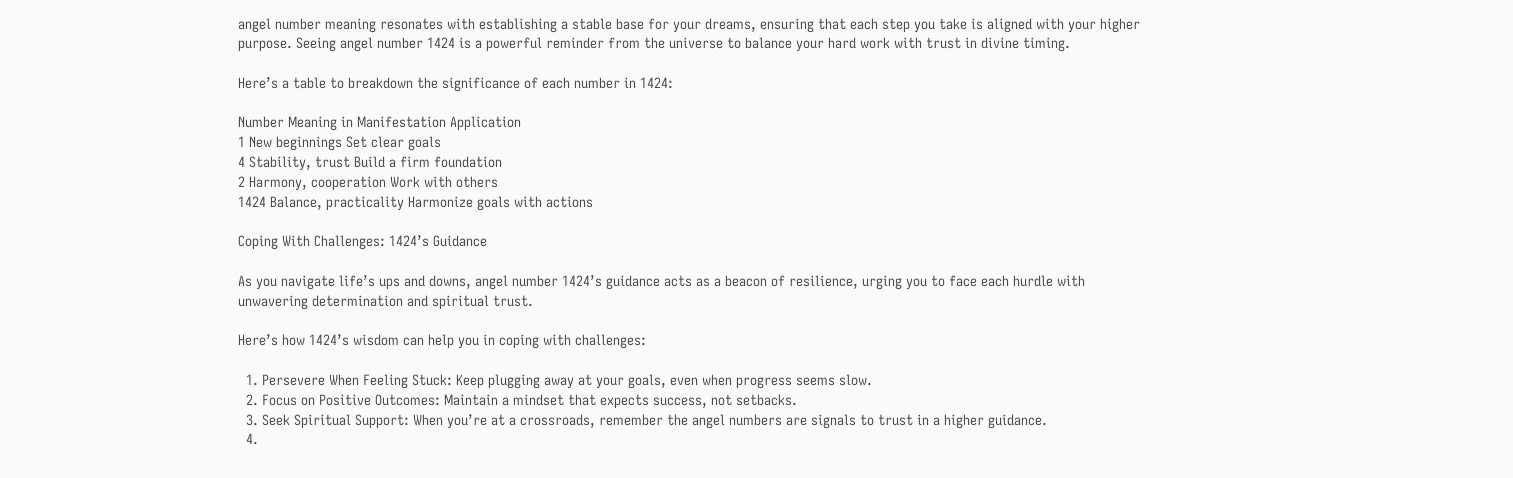angel number meaning resonates with establishing a stable base for your dreams, ensuring that each step you take is aligned with your higher purpose. Seeing angel number 1424 is a powerful reminder from the universe to balance your hard work with trust in divine timing.

Here’s a table to breakdown the significance of each number in 1424:

Number Meaning in Manifestation Application
1 New beginnings Set clear goals
4 Stability, trust Build a firm foundation
2 Harmony, cooperation Work with others
1424 Balance, practicality Harmonize goals with actions

Coping With Challenges: 1424’s Guidance

As you navigate life’s ups and downs, angel number 1424’s guidance acts as a beacon of resilience, urging you to face each hurdle with unwavering determination and spiritual trust.

Here’s how 1424’s wisdom can help you in coping with challenges:

  1. Persevere When Feeling Stuck: Keep plugging away at your goals, even when progress seems slow.
  2. Focus on Positive Outcomes: Maintain a mindset that expects success, not setbacks.
  3. Seek Spiritual Support: When you’re at a crossroads, remember the angel numbers are signals to trust in a higher guidance.
  4.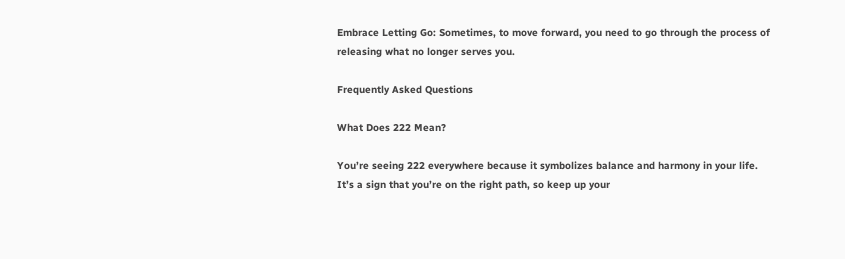Embrace Letting Go: Sometimes, to move forward, you need to go through the process of releasing what no longer serves you.

Frequently Asked Questions

What Does 222 Mean?

You’re seeing 222 everywhere because it symbolizes balance and harmony in your life. It’s a sign that you’re on the right path, so keep up your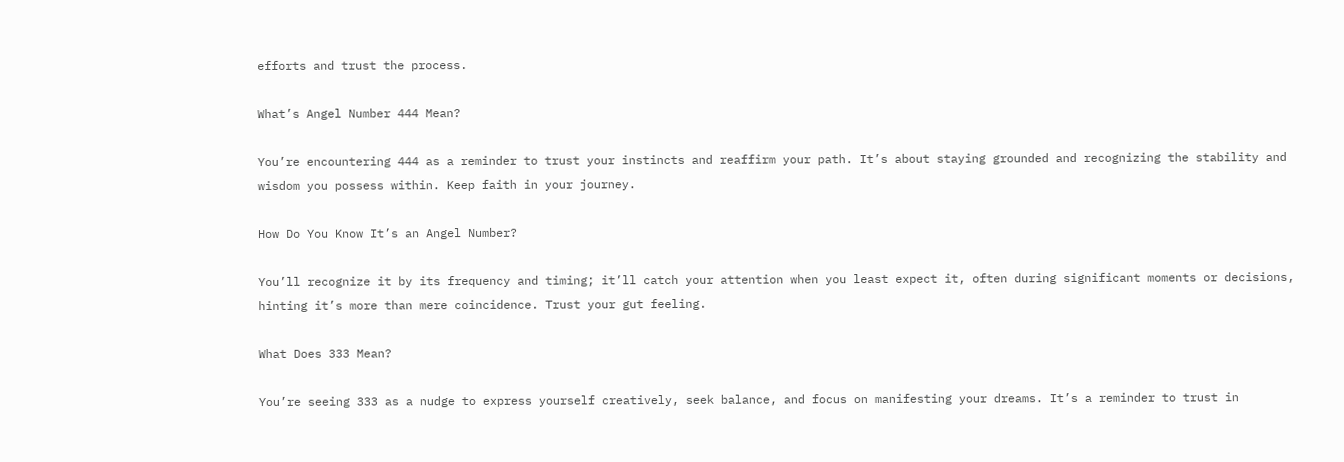efforts and trust the process.

What’s Angel Number 444 Mean?

You’re encountering 444 as a reminder to trust your instincts and reaffirm your path. It’s about staying grounded and recognizing the stability and wisdom you possess within. Keep faith in your journey.

How Do You Know It’s an Angel Number?

You’ll recognize it by its frequency and timing; it’ll catch your attention when you least expect it, often during significant moments or decisions, hinting it’s more than mere coincidence. Trust your gut feeling.

What Does 333 Mean?

You’re seeing 333 as a nudge to express yourself creatively, seek balance, and focus on manifesting your dreams. It’s a reminder to trust in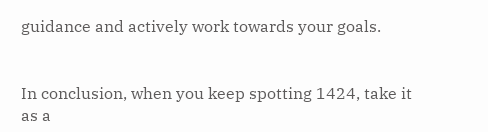guidance and actively work towards your goals.


In conclusion, when you keep spotting 1424, take it as a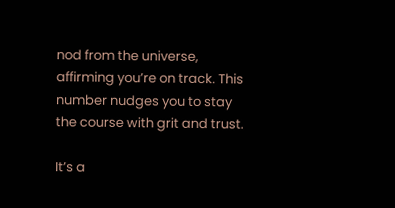nod from the universe, affirming you’re on track. This number nudges you to stay the course with grit and trust.

It’s a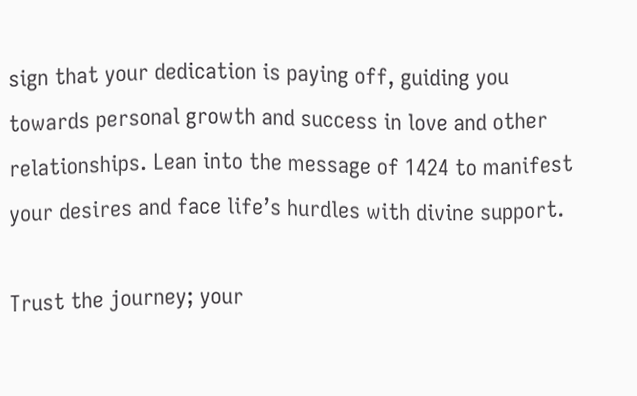sign that your dedication is paying off, guiding you towards personal growth and success in love and other relationships. Lean into the message of 1424 to manifest your desires and face life’s hurdles with divine support.

Trust the journey; your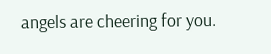angels are cheering for you.